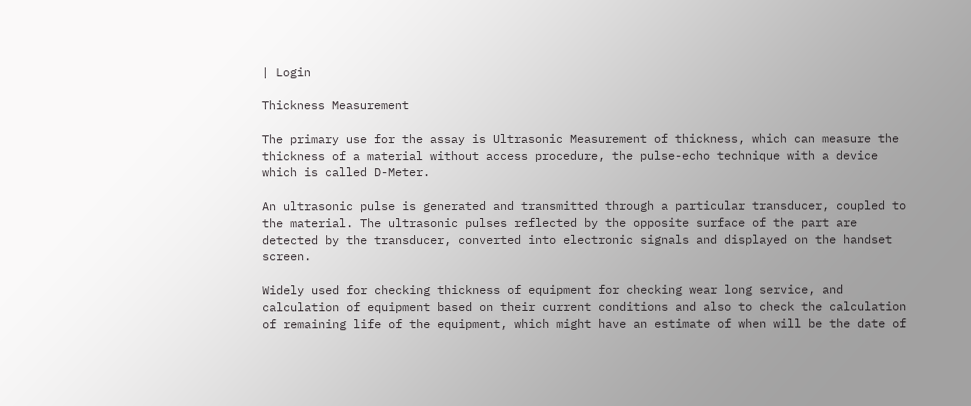| Login

Thickness Measurement

The primary use for the assay is Ultrasonic Measurement of thickness, which can measure the thickness of a material without access procedure, the pulse-echo technique with a device which is called D-Meter.

An ultrasonic pulse is generated and transmitted through a particular transducer, coupled to the material. The ultrasonic pulses reflected by the opposite surface of the part are detected by the transducer, converted into electronic signals and displayed on the handset screen.

Widely used for checking thickness of equipment for checking wear long service, and calculation of equipment based on their current conditions and also to check the calculation of remaining life of the equipment, which might have an estimate of when will be the date of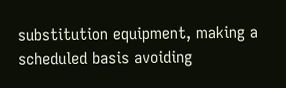substitution equipment, making a scheduled basis avoiding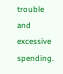trouble and excessive spending.